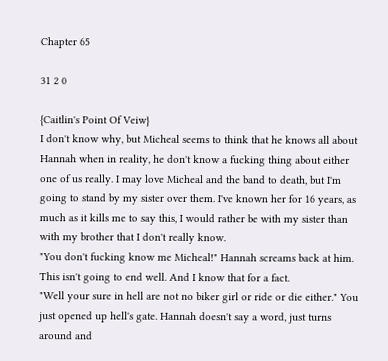Chapter 65

31 2 0

{Caitlin's Point Of Veiw}
I don't know why, but Micheal seems to think that he knows all about Hannah when in reality, he don't know a fucking thing about either one of us really. I may love Micheal and the band to death, but I'm going to stand by my sister over them. I've known her for 16 years, as much as it kills me to say this, I would rather be with my sister than with my brother that I don't really know.
"You don't fucking know me Micheal!" Hannah screams back at him. This isn't going to end well. And I know that for a fact.
"Well your sure in hell are not no biker girl or ride or die either." You just opened up hell's gate. Hannah doesn't say a word, just turns around and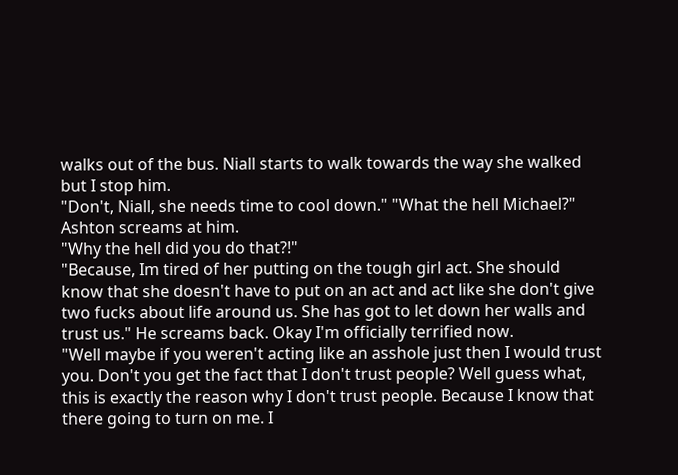walks out of the bus. Niall starts to walk towards the way she walked but I stop him.
"Don't, Niall, she needs time to cool down." "What the hell Michael?" Ashton screams at him.
"Why the hell did you do that?!"
"Because, Im tired of her putting on the tough girl act. She should know that she doesn't have to put on an act and act like she don't give two fucks about life around us. She has got to let down her walls and trust us." He screams back. Okay I'm officially terrified now.
"Well maybe if you weren't acting like an asshole just then I would trust you. Don't you get the fact that I don't trust people? Well guess what, this is exactly the reason why I don't trust people. Because I know that there going to turn on me. I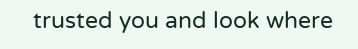trusted you and look where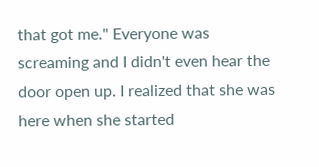that got me." Everyone was screaming and I didn't even hear the door open up. I realized that she was here when she started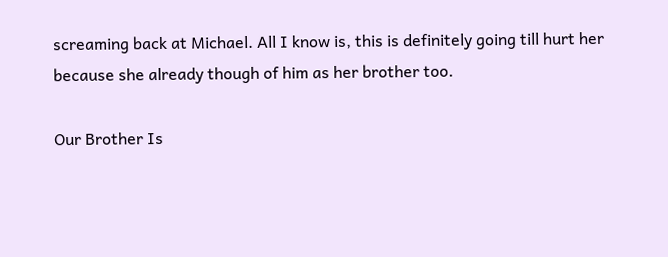screaming back at Michael. All I know is, this is definitely going till hurt her because she already though of him as her brother too.

Our Brother Is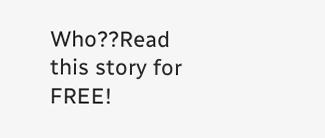Who??Read this story for FREE!